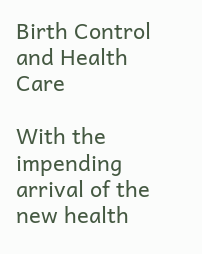Birth Control and Health Care

With the impending arrival of the new health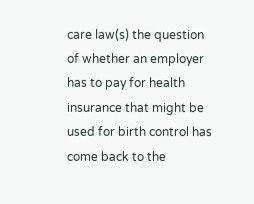care law(s) the question of whether an employer has to pay for health insurance that might be used for birth control has come back to the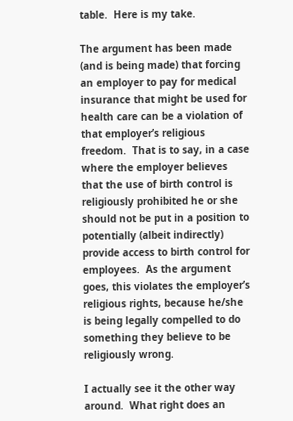table.  Here is my take.

The argument has been made (and is being made) that forcing an employer to pay for medical insurance that might be used for health care can be a violation of that employer’s religious freedom.  That is to say, in a case where the employer believes that the use of birth control is religiously prohibited he or she should not be put in a position to potentially (albeit indirectly) provide access to birth control for employees.  As the argument goes, this violates the employer’s religious rights, because he/she is being legally compelled to do something they believe to be religiously wrong.

I actually see it the other way around.  What right does an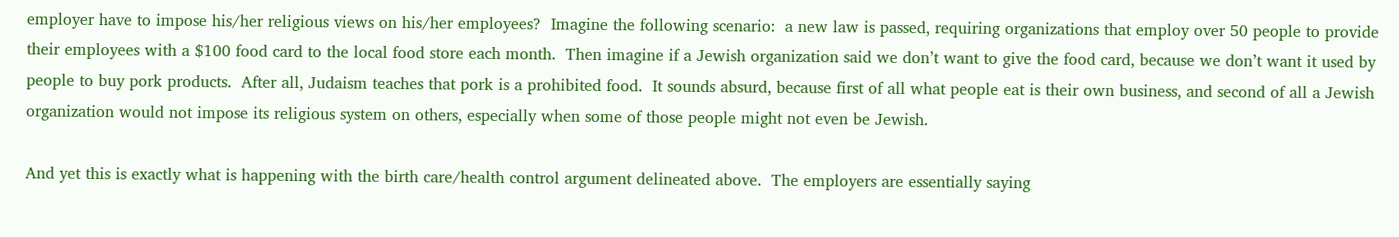employer have to impose his/her religious views on his/her employees?  Imagine the following scenario:  a new law is passed, requiring organizations that employ over 50 people to provide their employees with a $100 food card to the local food store each month.  Then imagine if a Jewish organization said we don’t want to give the food card, because we don’t want it used by people to buy pork products.  After all, Judaism teaches that pork is a prohibited food.  It sounds absurd, because first of all what people eat is their own business, and second of all a Jewish organization would not impose its religious system on others, especially when some of those people might not even be Jewish.

And yet this is exactly what is happening with the birth care/health control argument delineated above.  The employers are essentially saying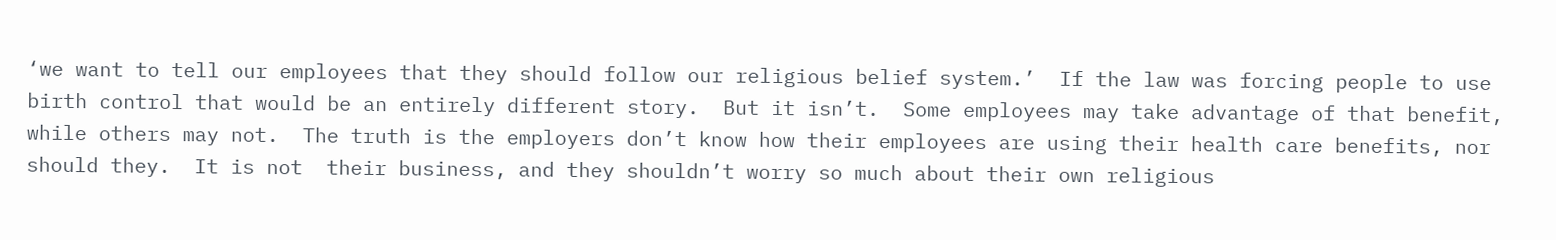‘we want to tell our employees that they should follow our religious belief system.’  If the law was forcing people to use birth control that would be an entirely different story.  But it isn’t.  Some employees may take advantage of that benefit, while others may not.  The truth is the employers don’t know how their employees are using their health care benefits, nor should they.  It is not  their business, and they shouldn’t worry so much about their own religious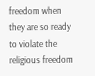freedom when they are so ready to violate the religious freedom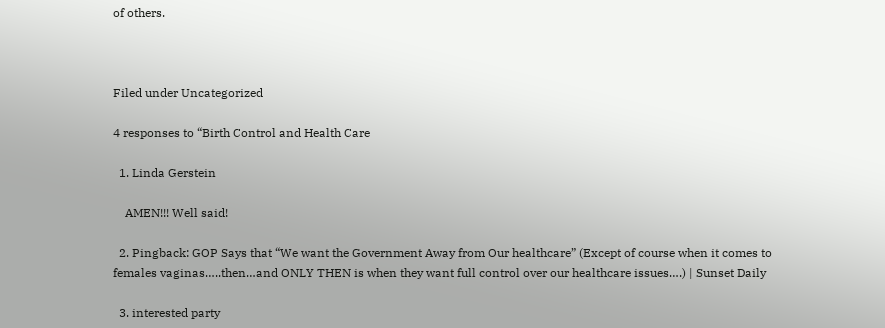of others.



Filed under Uncategorized

4 responses to “Birth Control and Health Care

  1. Linda Gerstein

    AMEN!!! Well said!

  2. Pingback: GOP Says that “We want the Government Away from Our healthcare” (Except of course when it comes to females vaginas…..then…and ONLY THEN is when they want full control over our healthcare issues….) | Sunset Daily

  3. interested party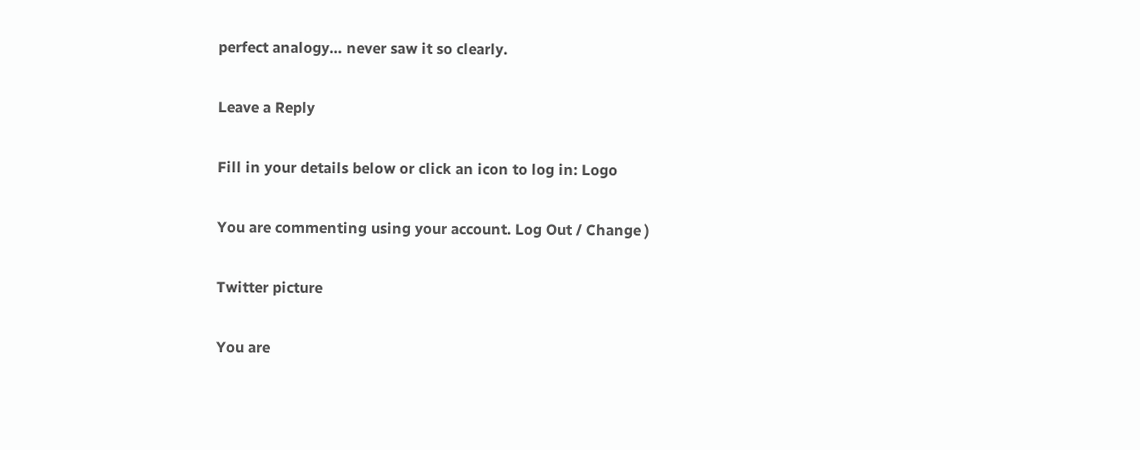perfect analogy… never saw it so clearly.

Leave a Reply

Fill in your details below or click an icon to log in: Logo

You are commenting using your account. Log Out / Change )

Twitter picture

You are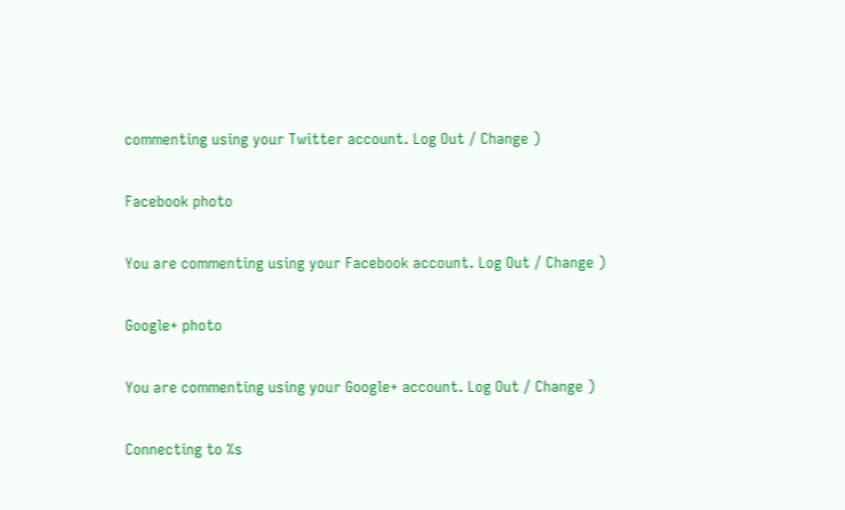commenting using your Twitter account. Log Out / Change )

Facebook photo

You are commenting using your Facebook account. Log Out / Change )

Google+ photo

You are commenting using your Google+ account. Log Out / Change )

Connecting to %s